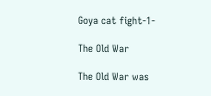Goya cat fight-1-

The Old War

The Old War was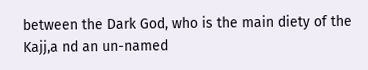between the Dark God, who is the main diety of the Kajj,a nd an un-named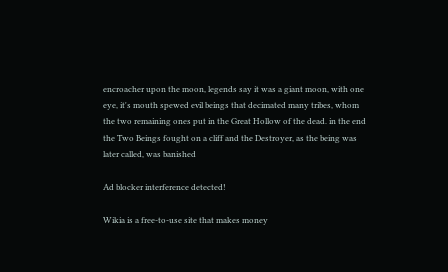encroacher upon the moon, legends say it was a giant moon, with one eye, it's mouth spewed evil beings that decimated many tribes, whom the two remaining ones put in the Great Hollow of the dead. in the end the Two Beings fought on a cliff and the Destroyer, as the being was later called, was banished

Ad blocker interference detected!

Wikia is a free-to-use site that makes money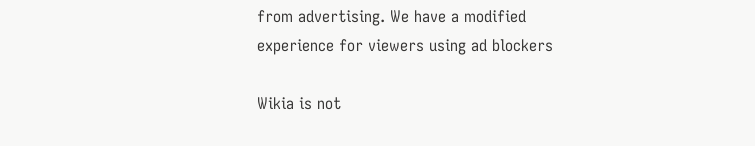from advertising. We have a modified experience for viewers using ad blockers

Wikia is not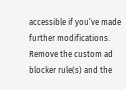accessible if you’ve made further modifications. Remove the custom ad blocker rule(s) and the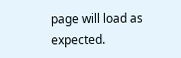page will load as expected.